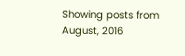Showing posts from August, 2016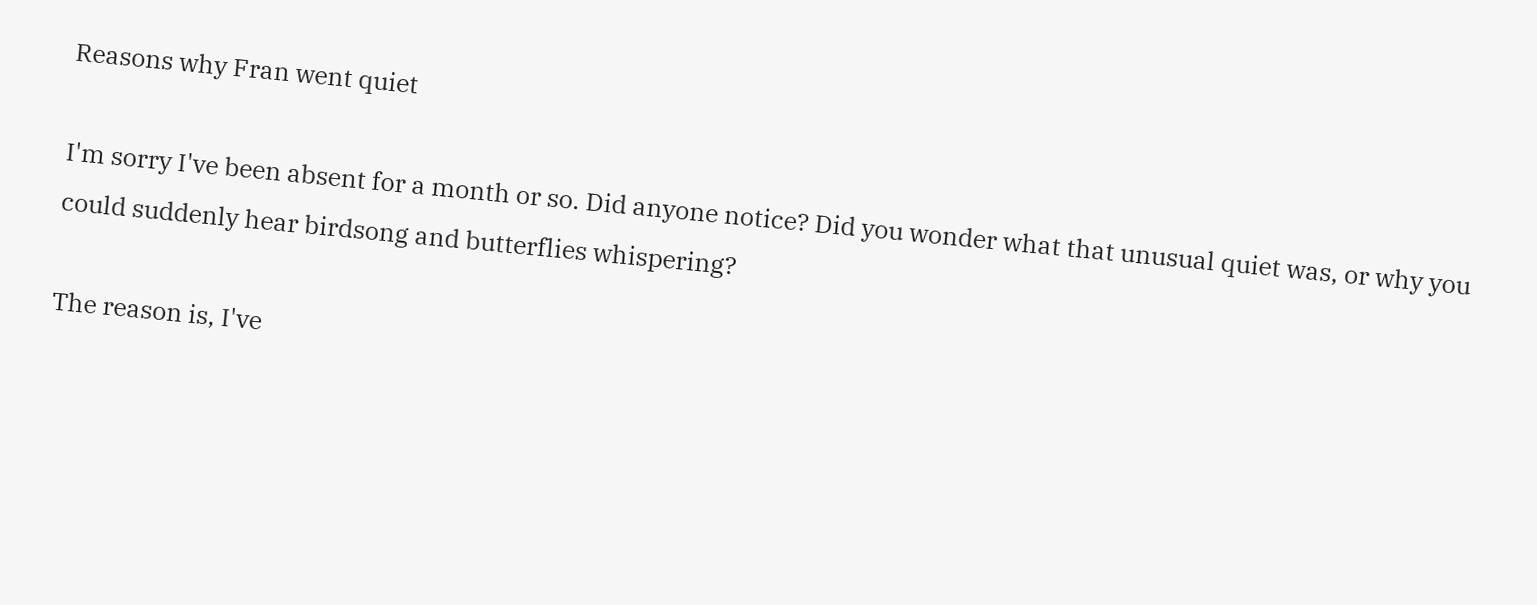Reasons why Fran went quiet

I'm sorry I've been absent for a month or so. Did anyone notice? Did you wonder what that unusual quiet was, or why you could suddenly hear birdsong and butterflies whispering?

The reason is, I've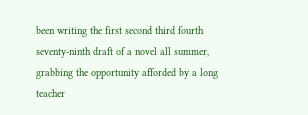been writing the first second third fourth seventy-ninth draft of a novel all summer, grabbing the opportunity afforded by a long teacher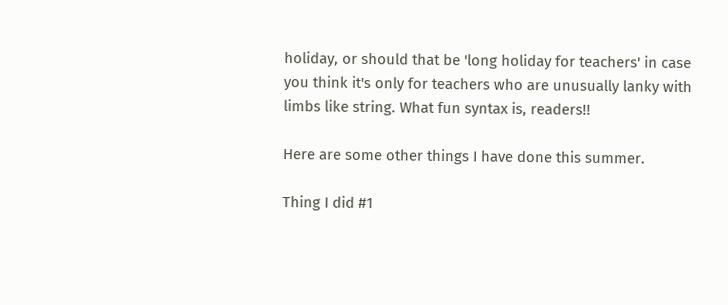holiday, or should that be 'long holiday for teachers' in case you think it's only for teachers who are unusually lanky with limbs like string. What fun syntax is, readers!!

Here are some other things I have done this summer.

Thing I did #1